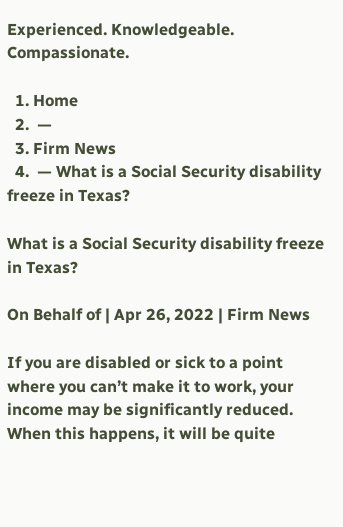Experienced. Knowledgeable. Compassionate.

  1. Home
  2.  —
  3. Firm News
  4.  — What is a Social Security disability freeze in Texas?

What is a Social Security disability freeze in Texas?

On Behalf of | Apr 26, 2022 | Firm News

If you are disabled or sick to a point where you can’t make it to work, your income may be significantly reduced. When this happens, it will be quite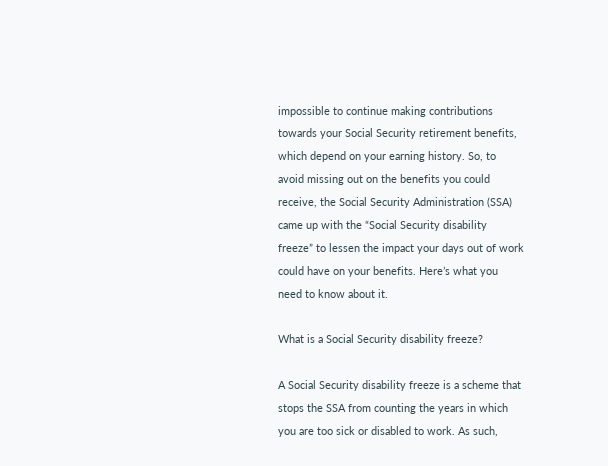impossible to continue making contributions towards your Social Security retirement benefits, which depend on your earning history. So, to avoid missing out on the benefits you could receive, the Social Security Administration (SSA) came up with the “Social Security disability freeze” to lessen the impact your days out of work could have on your benefits. Here’s what you need to know about it.

What is a Social Security disability freeze?

A Social Security disability freeze is a scheme that stops the SSA from counting the years in which you are too sick or disabled to work. As such,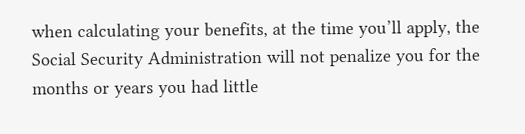when calculating your benefits, at the time you’ll apply, the Social Security Administration will not penalize you for the months or years you had little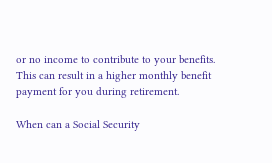or no income to contribute to your benefits. This can result in a higher monthly benefit payment for you during retirement.

When can a Social Security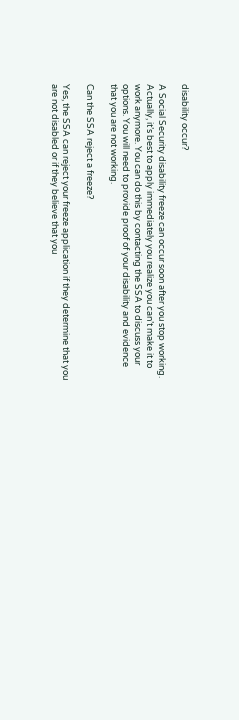disability occur?

A Social Security disability freeze can occur soon after you stop working. Actually, it’s best to apply immediately you realize you can’t make it to work anymore. You can do this by contacting the SSA to discuss your options. You will need to provide proof of your disability and evidence that you are not working.

Can the SSA reject a freeze?

Yes, the SSA can reject your freeze application if they determine that you are not disabled or if they believe that you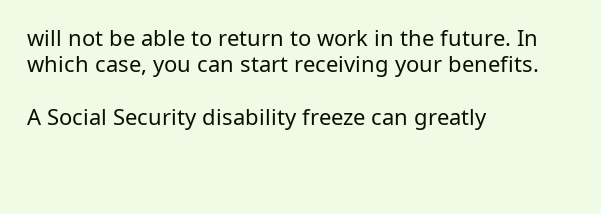will not be able to return to work in the future. In which case, you can start receiving your benefits.

A Social Security disability freeze can greatly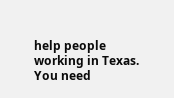help people working in Texas. You need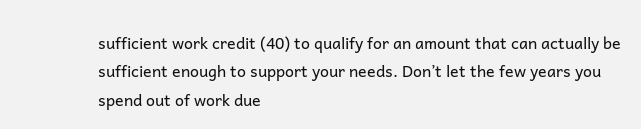sufficient work credit (40) to qualify for an amount that can actually be sufficient enough to support your needs. Don’t let the few years you spend out of work due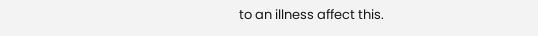to an illness affect this.